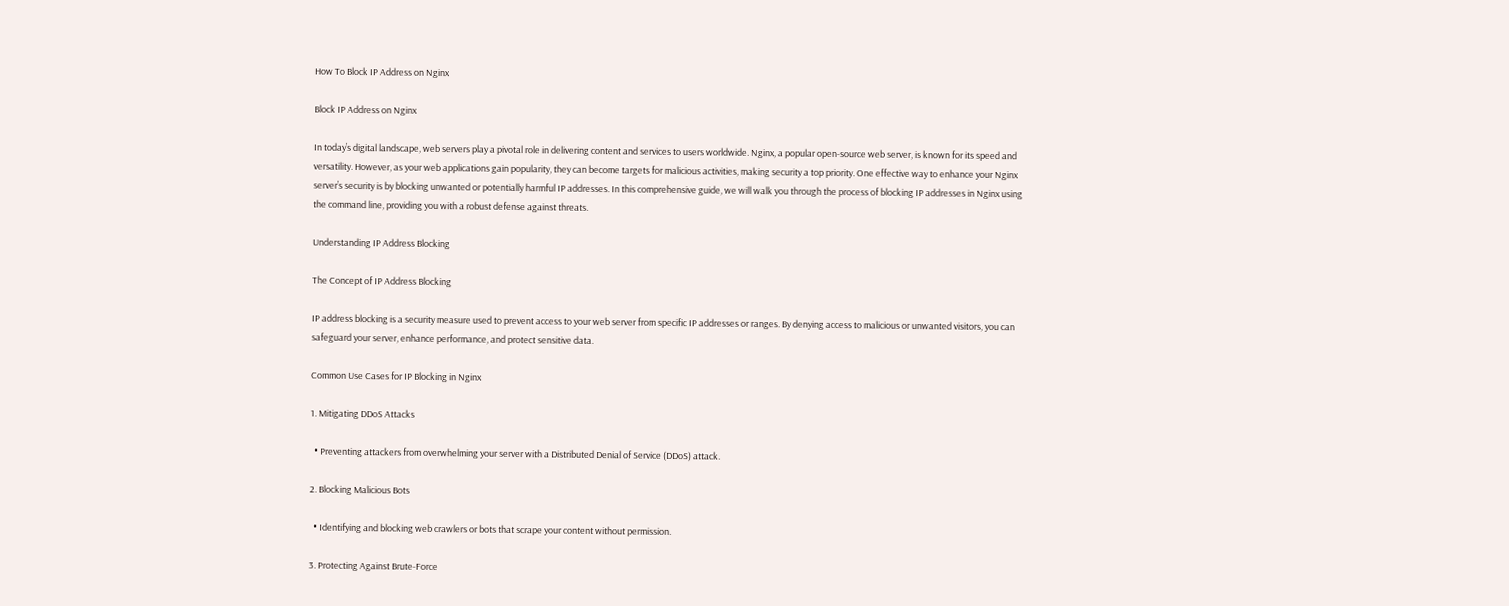How To Block IP Address on Nginx

Block IP Address on Nginx

In today’s digital landscape, web servers play a pivotal role in delivering content and services to users worldwide. Nginx, a popular open-source web server, is known for its speed and versatility. However, as your web applications gain popularity, they can become targets for malicious activities, making security a top priority. One effective way to enhance your Nginx server’s security is by blocking unwanted or potentially harmful IP addresses. In this comprehensive guide, we will walk you through the process of blocking IP addresses in Nginx using the command line, providing you with a robust defense against threats.

Understanding IP Address Blocking

The Concept of IP Address Blocking

IP address blocking is a security measure used to prevent access to your web server from specific IP addresses or ranges. By denying access to malicious or unwanted visitors, you can safeguard your server, enhance performance, and protect sensitive data.

Common Use Cases for IP Blocking in Nginx

1. Mitigating DDoS Attacks

  • Preventing attackers from overwhelming your server with a Distributed Denial of Service (DDoS) attack.

2. Blocking Malicious Bots

  • Identifying and blocking web crawlers or bots that scrape your content without permission.

3. Protecting Against Brute-Force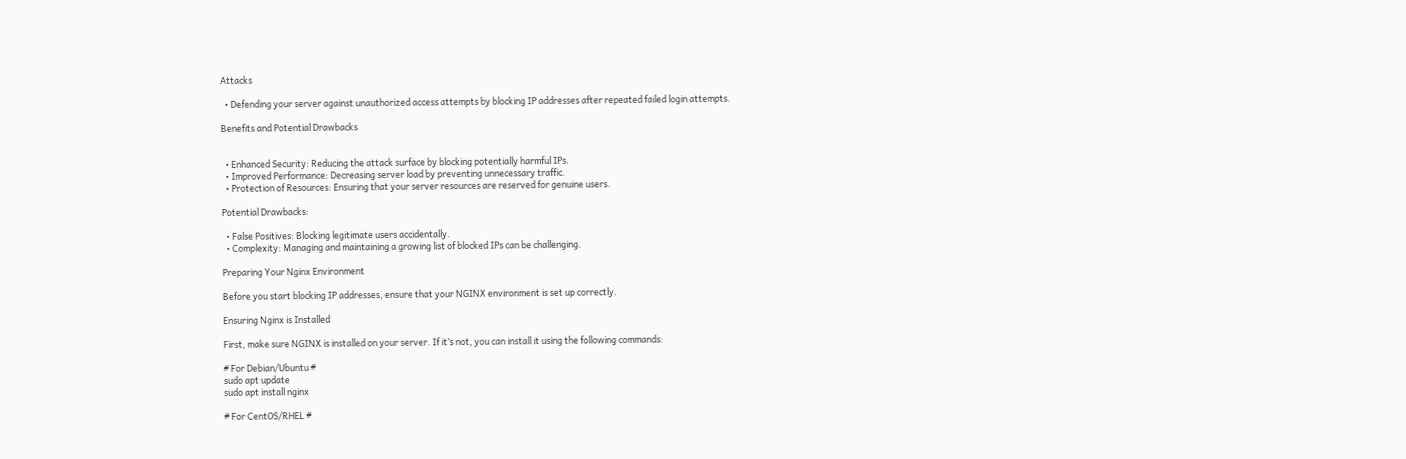Attacks

  • Defending your server against unauthorized access attempts by blocking IP addresses after repeated failed login attempts.

Benefits and Potential Drawbacks


  • Enhanced Security: Reducing the attack surface by blocking potentially harmful IPs.
  • Improved Performance: Decreasing server load by preventing unnecessary traffic.
  • Protection of Resources: Ensuring that your server resources are reserved for genuine users.

Potential Drawbacks:

  • False Positives: Blocking legitimate users accidentally.
  • Complexity: Managing and maintaining a growing list of blocked IPs can be challenging.

Preparing Your Nginx Environment

Before you start blocking IP addresses, ensure that your NGINX environment is set up correctly.

Ensuring Nginx is Installed

First, make sure NGINX is installed on your server. If it’s not, you can install it using the following commands:

# For Debian/Ubuntu #
sudo apt update
sudo apt install nginx

# For CentOS/RHEL #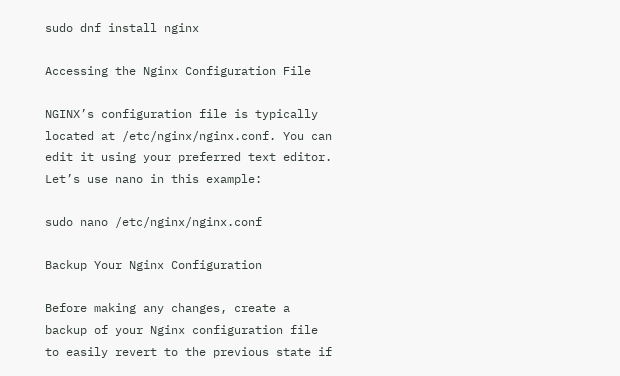sudo dnf install nginx

Accessing the Nginx Configuration File

NGINX’s configuration file is typically located at /etc/nginx/nginx.conf. You can edit it using your preferred text editor. Let’s use nano in this example:

sudo nano /etc/nginx/nginx.conf

Backup Your Nginx Configuration

Before making any changes, create a backup of your Nginx configuration file to easily revert to the previous state if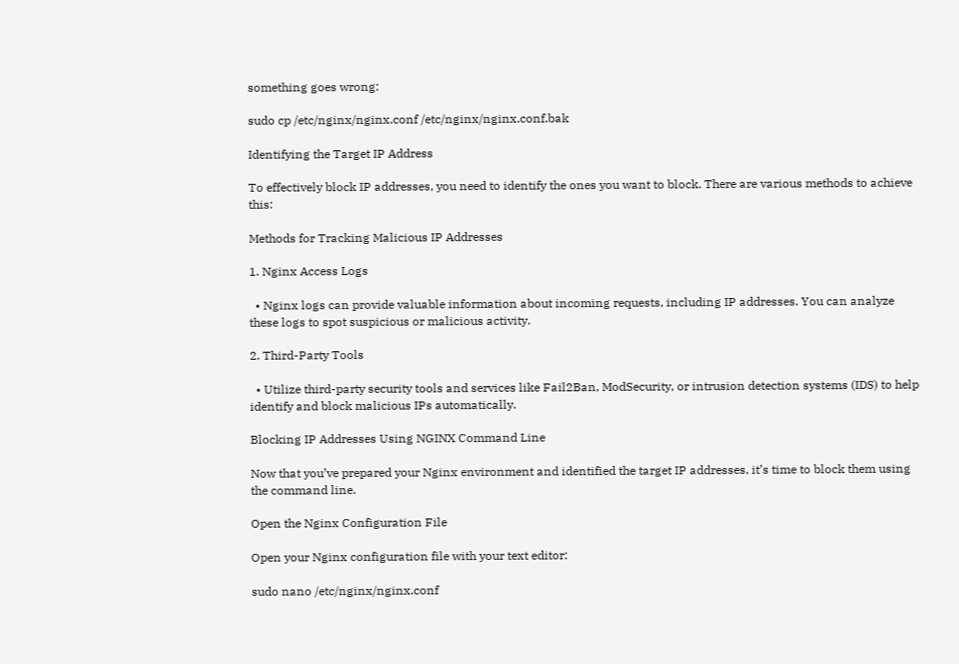something goes wrong:

sudo cp /etc/nginx/nginx.conf /etc/nginx/nginx.conf.bak

Identifying the Target IP Address

To effectively block IP addresses, you need to identify the ones you want to block. There are various methods to achieve this:

Methods for Tracking Malicious IP Addresses

1. Nginx Access Logs

  • Nginx logs can provide valuable information about incoming requests, including IP addresses. You can analyze these logs to spot suspicious or malicious activity.

2. Third-Party Tools

  • Utilize third-party security tools and services like Fail2Ban, ModSecurity, or intrusion detection systems (IDS) to help identify and block malicious IPs automatically.

Blocking IP Addresses Using NGINX Command Line

Now that you’ve prepared your Nginx environment and identified the target IP addresses, it’s time to block them using the command line.

Open the Nginx Configuration File

Open your Nginx configuration file with your text editor:

sudo nano /etc/nginx/nginx.conf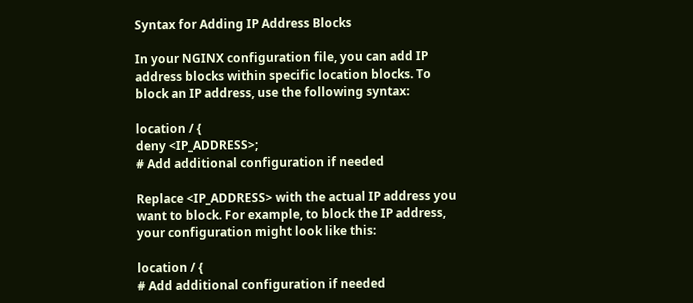Syntax for Adding IP Address Blocks

In your NGINX configuration file, you can add IP address blocks within specific location blocks. To block an IP address, use the following syntax:

location / {
deny <IP_ADDRESS>;
# Add additional configuration if needed

Replace <IP_ADDRESS> with the actual IP address you want to block. For example, to block the IP address, your configuration might look like this:

location / {
# Add additional configuration if needed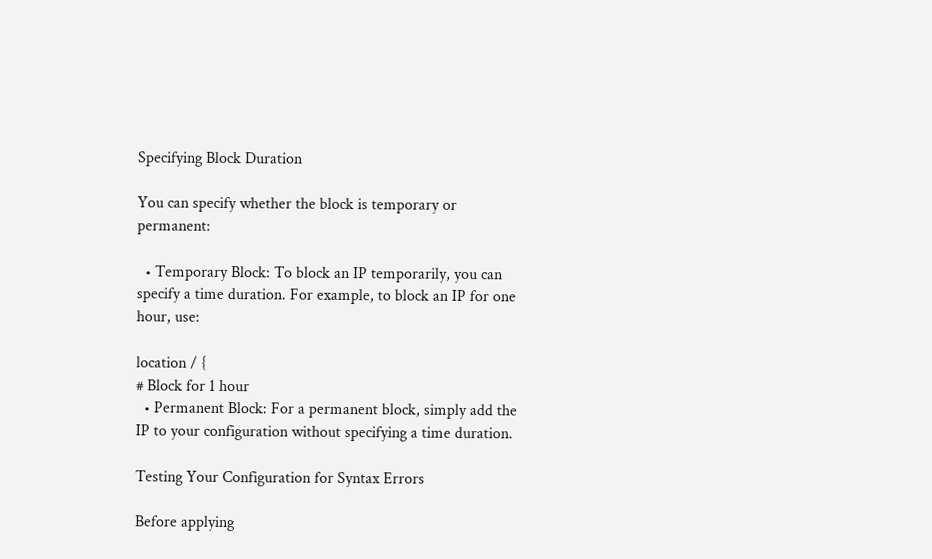Specifying Block Duration

You can specify whether the block is temporary or permanent:

  • Temporary Block: To block an IP temporarily, you can specify a time duration. For example, to block an IP for one hour, use:

location / {
# Block for 1 hour
  • Permanent Block: For a permanent block, simply add the IP to your configuration without specifying a time duration.

Testing Your Configuration for Syntax Errors

Before applying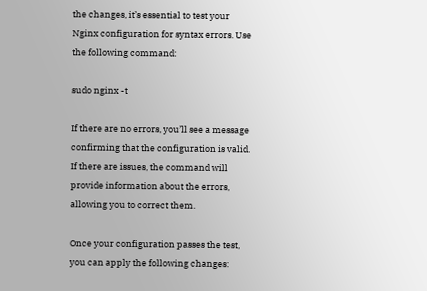the changes, it’s essential to test your Nginx configuration for syntax errors. Use the following command:

sudo nginx -t

If there are no errors, you’ll see a message confirming that the configuration is valid. If there are issues, the command will provide information about the errors, allowing you to correct them.

Once your configuration passes the test, you can apply the following changes: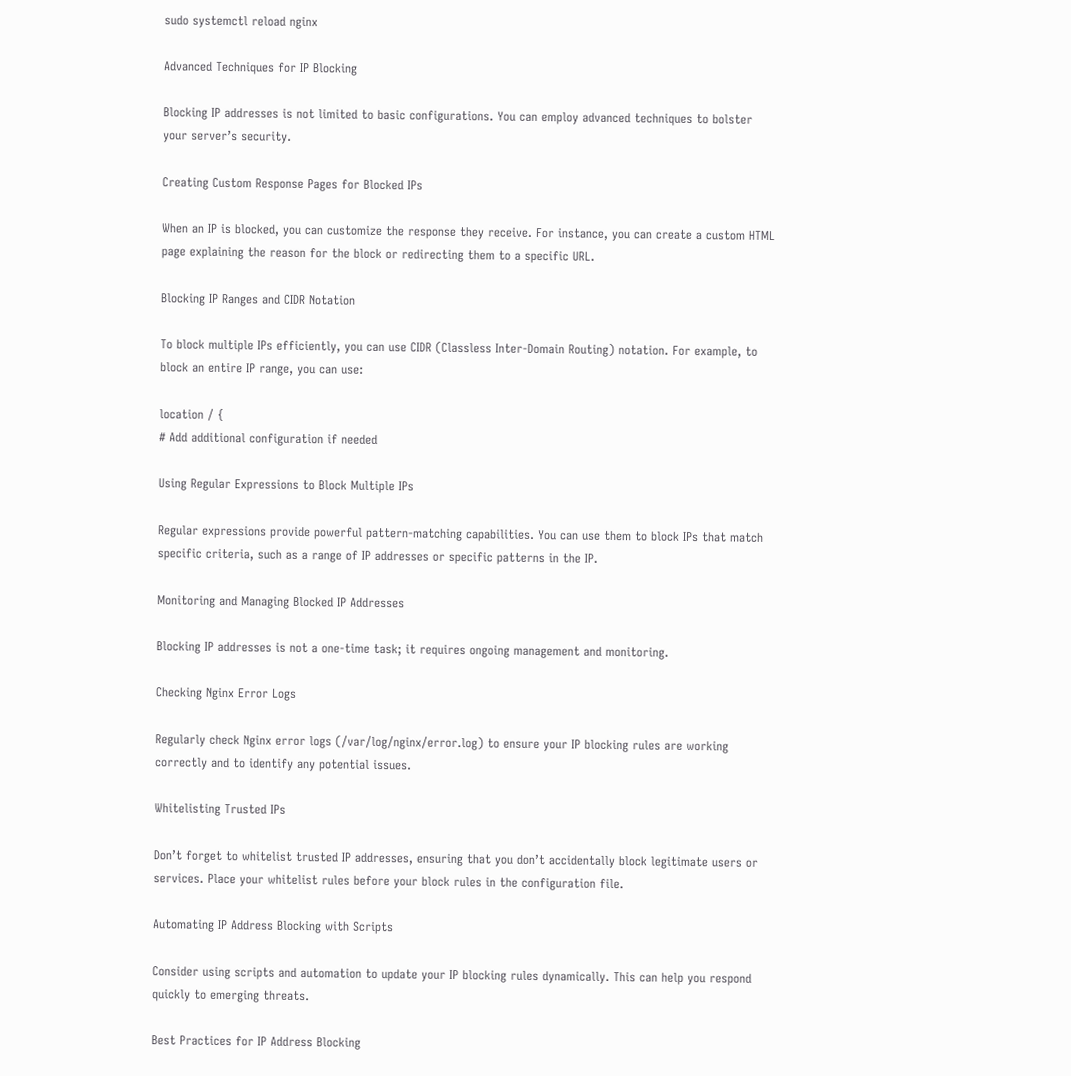sudo systemctl reload nginx

Advanced Techniques for IP Blocking

Blocking IP addresses is not limited to basic configurations. You can employ advanced techniques to bolster your server’s security.

Creating Custom Response Pages for Blocked IPs

When an IP is blocked, you can customize the response they receive. For instance, you can create a custom HTML page explaining the reason for the block or redirecting them to a specific URL.

Blocking IP Ranges and CIDR Notation

To block multiple IPs efficiently, you can use CIDR (Classless Inter-Domain Routing) notation. For example, to block an entire IP range, you can use:

location / {
# Add additional configuration if needed

Using Regular Expressions to Block Multiple IPs

Regular expressions provide powerful pattern-matching capabilities. You can use them to block IPs that match specific criteria, such as a range of IP addresses or specific patterns in the IP.

Monitoring and Managing Blocked IP Addresses

Blocking IP addresses is not a one-time task; it requires ongoing management and monitoring.

Checking Nginx Error Logs

Regularly check Nginx error logs (/var/log/nginx/error.log) to ensure your IP blocking rules are working correctly and to identify any potential issues.

Whitelisting Trusted IPs

Don’t forget to whitelist trusted IP addresses, ensuring that you don’t accidentally block legitimate users or services. Place your whitelist rules before your block rules in the configuration file.

Automating IP Address Blocking with Scripts

Consider using scripts and automation to update your IP blocking rules dynamically. This can help you respond quickly to emerging threats.

Best Practices for IP Address Blocking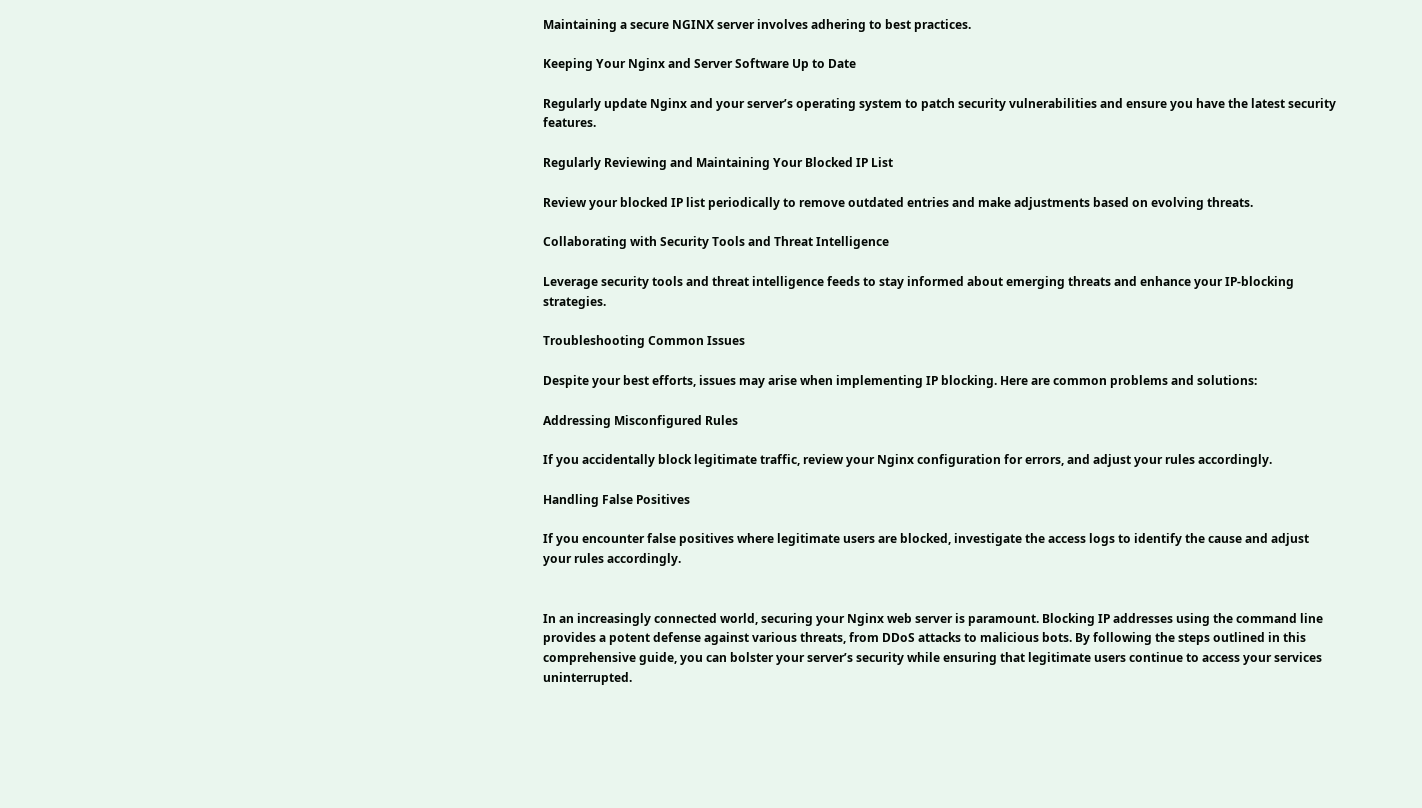Maintaining a secure NGINX server involves adhering to best practices.

Keeping Your Nginx and Server Software Up to Date

Regularly update Nginx and your server’s operating system to patch security vulnerabilities and ensure you have the latest security features.

Regularly Reviewing and Maintaining Your Blocked IP List

Review your blocked IP list periodically to remove outdated entries and make adjustments based on evolving threats.

Collaborating with Security Tools and Threat Intelligence

Leverage security tools and threat intelligence feeds to stay informed about emerging threats and enhance your IP-blocking strategies.

Troubleshooting Common Issues

Despite your best efforts, issues may arise when implementing IP blocking. Here are common problems and solutions:

Addressing Misconfigured Rules

If you accidentally block legitimate traffic, review your Nginx configuration for errors, and adjust your rules accordingly.

Handling False Positives

If you encounter false positives where legitimate users are blocked, investigate the access logs to identify the cause and adjust your rules accordingly.


In an increasingly connected world, securing your Nginx web server is paramount. Blocking IP addresses using the command line provides a potent defense against various threats, from DDoS attacks to malicious bots. By following the steps outlined in this comprehensive guide, you can bolster your server’s security while ensuring that legitimate users continue to access your services uninterrupted.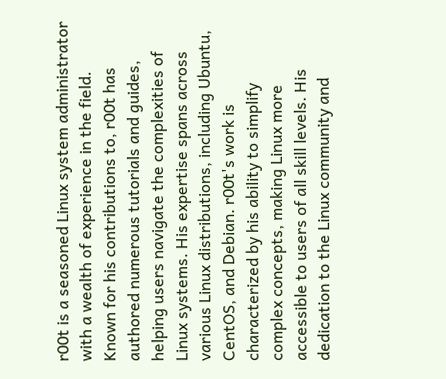r00t is a seasoned Linux system administrator with a wealth of experience in the field. Known for his contributions to, r00t has authored numerous tutorials and guides, helping users navigate the complexities of Linux systems. His expertise spans across various Linux distributions, including Ubuntu, CentOS, and Debian. r00t's work is characterized by his ability to simplify complex concepts, making Linux more accessible to users of all skill levels. His dedication to the Linux community and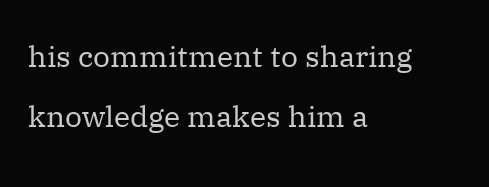his commitment to sharing knowledge makes him a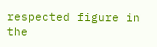respected figure in the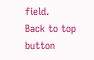field.
Back to top button